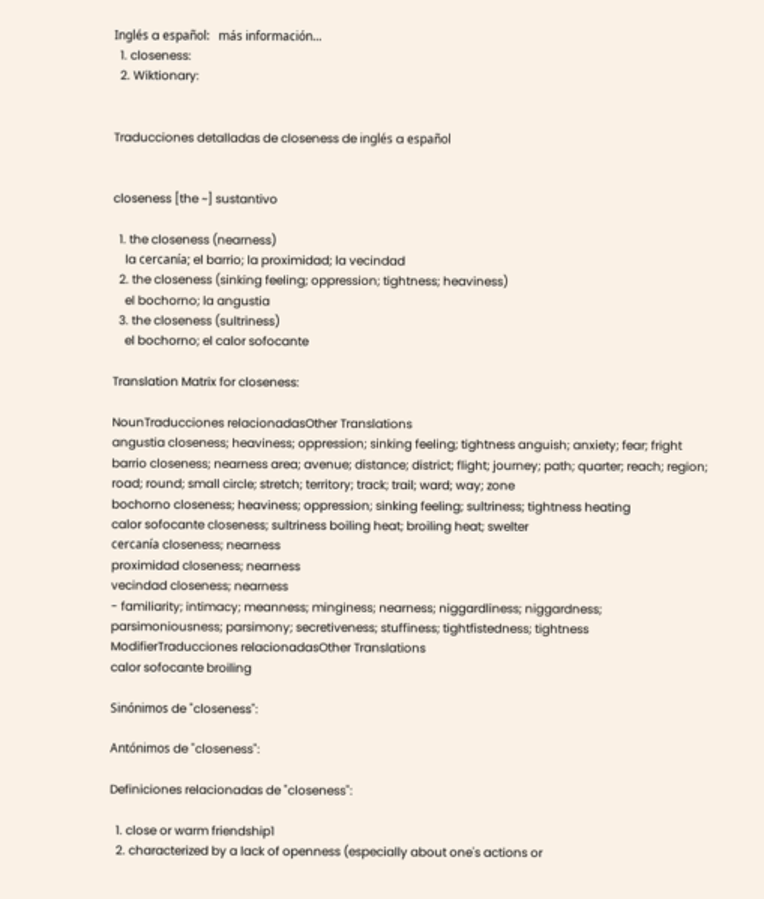Inglés a español:   más información...
  1. closeness:
  2. Wiktionary:


Traducciones detalladas de closeness de inglés a español


closeness [the ~] sustantivo

  1. the closeness (nearness)
    la cercanía; el barrio; la proximidad; la vecindad
  2. the closeness (sinking feeling; oppression; tightness; heaviness)
    el bochorno; la angustia
  3. the closeness (sultriness)
    el bochorno; el calor sofocante

Translation Matrix for closeness:

NounTraducciones relacionadasOther Translations
angustia closeness; heaviness; oppression; sinking feeling; tightness anguish; anxiety; fear; fright
barrio closeness; nearness area; avenue; distance; district; flight; journey; path; quarter; reach; region; road; round; small circle; stretch; territory; track; trail; ward; way; zone
bochorno closeness; heaviness; oppression; sinking feeling; sultriness; tightness heating
calor sofocante closeness; sultriness boiling heat; broiling heat; swelter
cercanía closeness; nearness
proximidad closeness; nearness
vecindad closeness; nearness
- familiarity; intimacy; meanness; minginess; nearness; niggardliness; niggardness; parsimoniousness; parsimony; secretiveness; stuffiness; tightfistedness; tightness
ModifierTraducciones relacionadasOther Translations
calor sofocante broiling

Sinónimos de "closeness":

Antónimos de "closeness":

Definiciones relacionadas de "closeness":

  1. close or warm friendship1
  2. characterized by a lack of openness (especially about one's actions or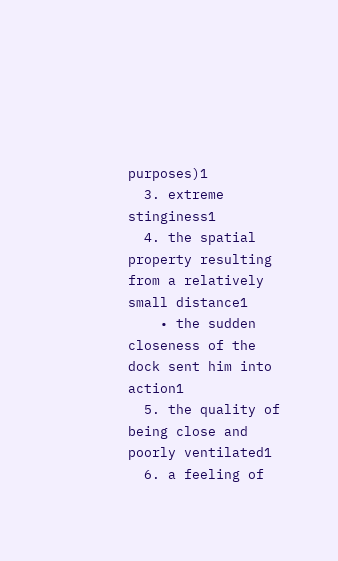purposes)1
  3. extreme stinginess1
  4. the spatial property resulting from a relatively small distance1
    • the sudden closeness of the dock sent him into action1
  5. the quality of being close and poorly ventilated1
  6. a feeling of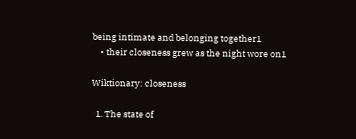being intimate and belonging together1
    • their closeness grew as the night wore on1

Wiktionary: closeness

  1. The state of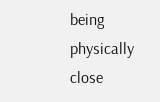being physically close